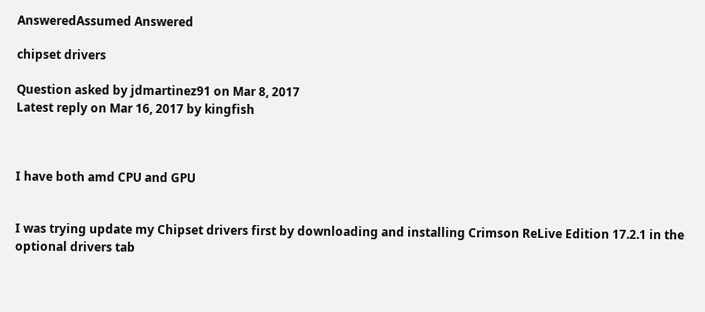AnsweredAssumed Answered

chipset drivers

Question asked by jdmartinez91 on Mar 8, 2017
Latest reply on Mar 16, 2017 by kingfish



I have both amd CPU and GPU


I was trying update my Chipset drivers first by downloading and installing Crimson ReLive Edition 17.2.1 in the optional drivers tab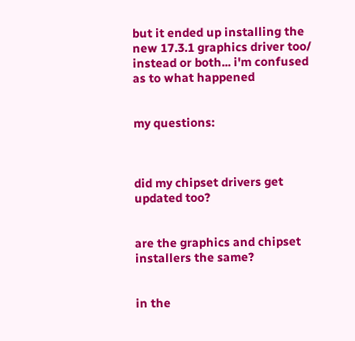but it ended up installing the new 17.3.1 graphics driver too/ instead or both... i'm confused as to what happened


my questions:



did my chipset drivers get updated too?


are the graphics and chipset installers the same?


in the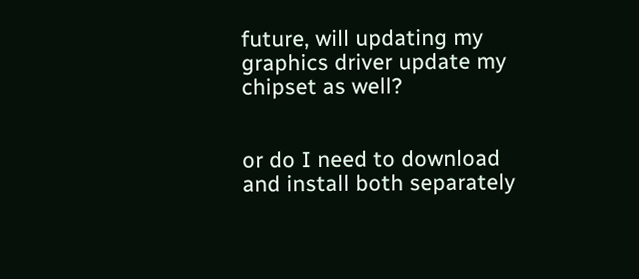future, will updating my graphics driver update my chipset as well?


or do I need to download and install both separately